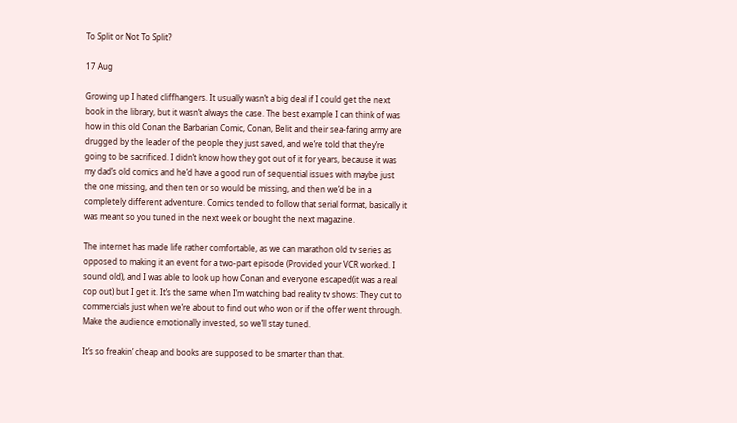To Split or Not To Split?

17 Aug

Growing up I hated cliffhangers. It usually wasn’t a big deal if I could get the next book in the library, but it wasn’t always the case. The best example I can think of was how in this old Conan the Barbarian Comic, Conan, Belit and their sea-faring army are drugged by the leader of the people they just saved, and we’re told that they’re going to be sacrificed. I didn’t know how they got out of it for years, because it was my dad’s old comics and he’d have a good run of sequential issues with maybe just the one missing, and then ten or so would be missing, and then we’d be in a completely different adventure. Comics tended to follow that serial format, basically it was meant so you tuned in the next week or bought the next magazine.

The internet has made life rather comfortable, as we can marathon old tv series as opposed to making it an event for a two-part episode (Provided your VCR worked. I sound old), and I was able to look up how Conan and everyone escaped(it was a real cop out) but I get it. It’s the same when I’m watching bad reality tv shows: They cut to commercials just when we’re about to find out who won or if the offer went through. Make the audience emotionally invested, so we’ll stay tuned.

It’s so freakin’ cheap and books are supposed to be smarter than that.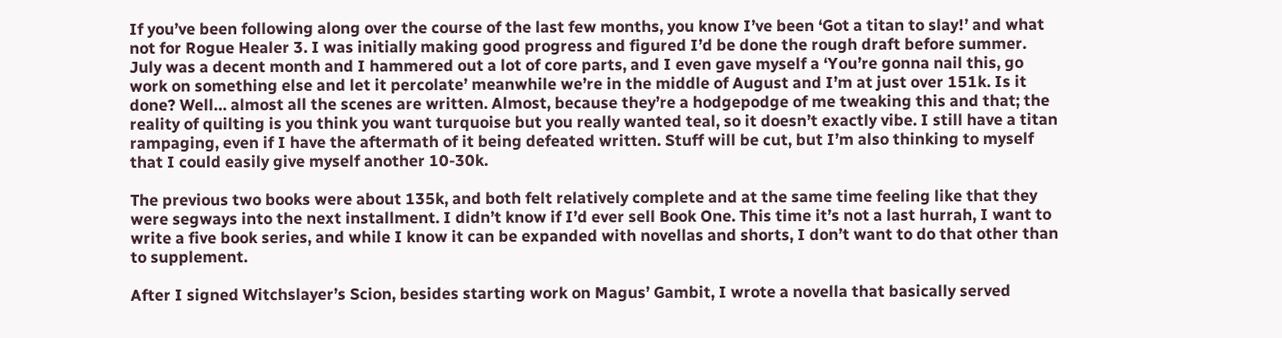If you’ve been following along over the course of the last few months, you know I’ve been ‘Got a titan to slay!’ and what not for Rogue Healer 3. I was initially making good progress and figured I’d be done the rough draft before summer. July was a decent month and I hammered out a lot of core parts, and I even gave myself a ‘You’re gonna nail this, go work on something else and let it percolate’ meanwhile we’re in the middle of August and I’m at just over 151k. Is it done? Well… almost all the scenes are written. Almost, because they’re a hodgepodge of me tweaking this and that; the reality of quilting is you think you want turquoise but you really wanted teal, so it doesn’t exactly vibe. I still have a titan rampaging, even if I have the aftermath of it being defeated written. Stuff will be cut, but I’m also thinking to myself that I could easily give myself another 10-30k.

The previous two books were about 135k, and both felt relatively complete and at the same time feeling like that they were segways into the next installment. I didn’t know if I’d ever sell Book One. This time it’s not a last hurrah, I want to write a five book series, and while I know it can be expanded with novellas and shorts, I don’t want to do that other than to supplement.

After I signed Witchslayer’s Scion, besides starting work on Magus’ Gambit, I wrote a novella that basically served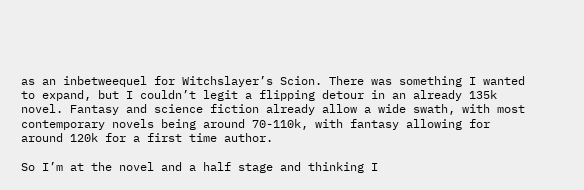as an inbetweequel for Witchslayer’s Scion. There was something I wanted to expand, but I couldn’t legit a flipping detour in an already 135k novel. Fantasy and science fiction already allow a wide swath, with most contemporary novels being around 70-110k, with fantasy allowing for around 120k for a first time author.

So I’m at the novel and a half stage and thinking I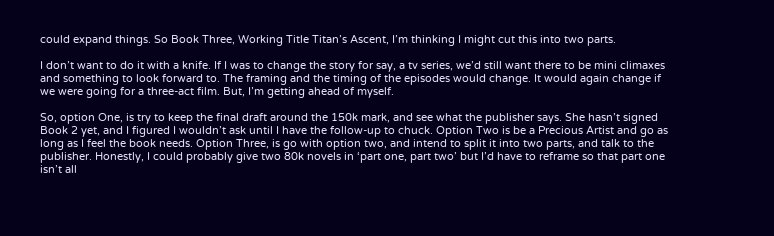could expand things. So Book Three, Working Title Titan’s Ascent, I’m thinking I might cut this into two parts.

I don’t want to do it with a knife. If I was to change the story for say, a tv series, we’d still want there to be mini climaxes and something to look forward to. The framing and the timing of the episodes would change. It would again change if we were going for a three-act film. But, I’m getting ahead of myself.

So, option One, is try to keep the final draft around the 150k mark, and see what the publisher says. She hasn’t signed Book 2 yet, and I figured I wouldn’t ask until I have the follow-up to chuck. Option Two is be a Precious Artist and go as long as I feel the book needs. Option Three, is go with option two, and intend to split it into two parts, and talk to the publisher. Honestly, I could probably give two 80k novels in ‘part one, part two’ but I’d have to reframe so that part one isn’t all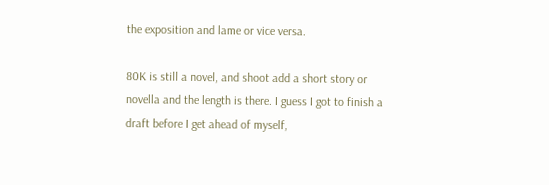the exposition and lame or vice versa.

80K is still a novel, and shoot add a short story or novella and the length is there. I guess I got to finish a draft before I get ahead of myself,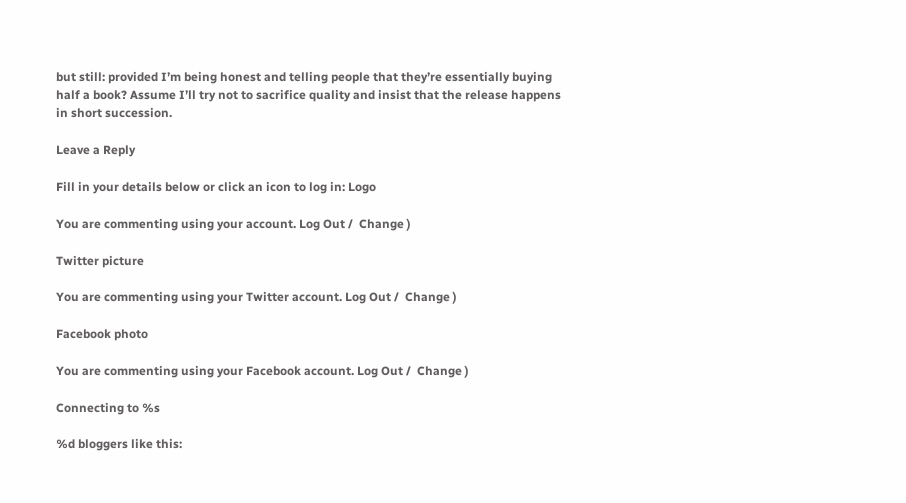but still: provided I’m being honest and telling people that they’re essentially buying half a book? Assume I’ll try not to sacrifice quality and insist that the release happens in short succession.

Leave a Reply

Fill in your details below or click an icon to log in: Logo

You are commenting using your account. Log Out /  Change )

Twitter picture

You are commenting using your Twitter account. Log Out /  Change )

Facebook photo

You are commenting using your Facebook account. Log Out /  Change )

Connecting to %s

%d bloggers like this: